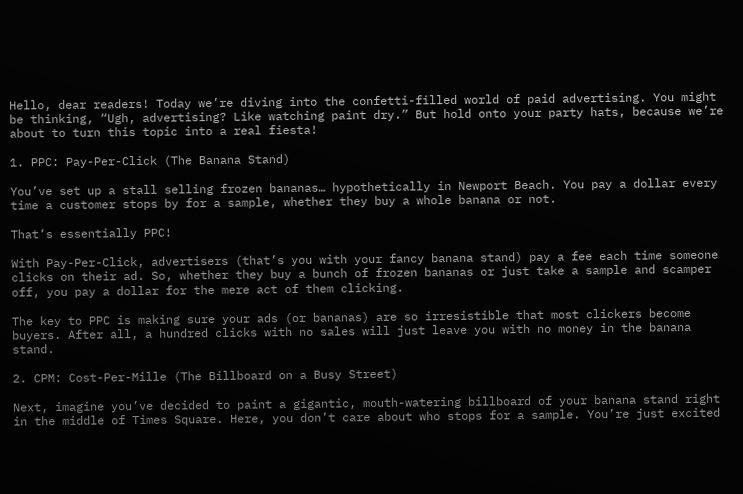Hello, dear readers! Today we’re diving into the confetti-filled world of paid advertising. You might be thinking, “Ugh, advertising? Like watching paint dry.” But hold onto your party hats, because we’re about to turn this topic into a real fiesta!

1. PPC: Pay-Per-Click (The Banana Stand)

You’ve set up a stall selling frozen bananas… hypothetically in Newport Beach. You pay a dollar every time a customer stops by for a sample, whether they buy a whole banana or not.

That’s essentially PPC!

With Pay-Per-Click, advertisers (that’s you with your fancy banana stand) pay a fee each time someone clicks on their ad. So, whether they buy a bunch of frozen bananas or just take a sample and scamper off, you pay a dollar for the mere act of them clicking.

The key to PPC is making sure your ads (or bananas) are so irresistible that most clickers become buyers. After all, a hundred clicks with no sales will just leave you with no money in the banana stand.

2. CPM: Cost-Per-Mille (The Billboard on a Busy Street)

Next, imagine you’ve decided to paint a gigantic, mouth-watering billboard of your banana stand right in the middle of Times Square. Here, you don’t care about who stops for a sample. You’re just excited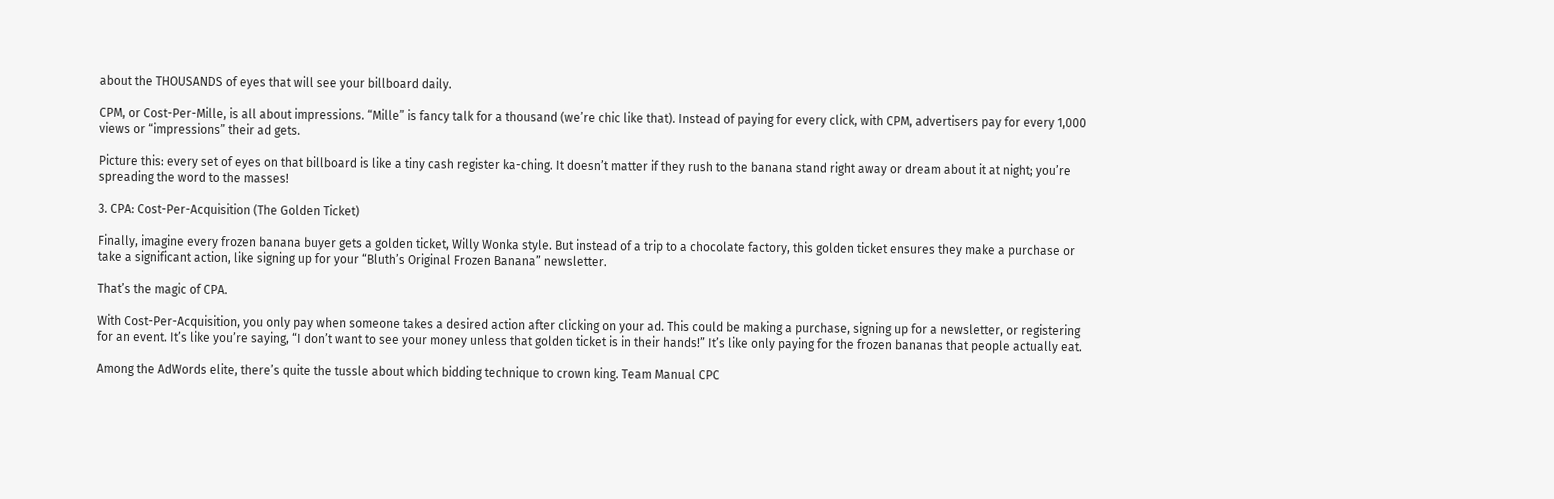about the THOUSANDS of eyes that will see your billboard daily.

CPM, or Cost-Per-Mille, is all about impressions. “Mille” is fancy talk for a thousand (we’re chic like that). Instead of paying for every click, with CPM, advertisers pay for every 1,000 views or “impressions” their ad gets.

Picture this: every set of eyes on that billboard is like a tiny cash register ka-ching. It doesn’t matter if they rush to the banana stand right away or dream about it at night; you’re spreading the word to the masses!

3. CPA: Cost-Per-Acquisition (The Golden Ticket)

Finally, imagine every frozen banana buyer gets a golden ticket, Willy Wonka style. But instead of a trip to a chocolate factory, this golden ticket ensures they make a purchase or take a significant action, like signing up for your “Bluth’s Original Frozen Banana” newsletter.

That’s the magic of CPA.

With Cost-Per-Acquisition, you only pay when someone takes a desired action after clicking on your ad. This could be making a purchase, signing up for a newsletter, or registering for an event. It’s like you’re saying, “I don’t want to see your money unless that golden ticket is in their hands!” It’s like only paying for the frozen bananas that people actually eat.

Among the AdWords elite, there’s quite the tussle about which bidding technique to crown king. Team Manual CPC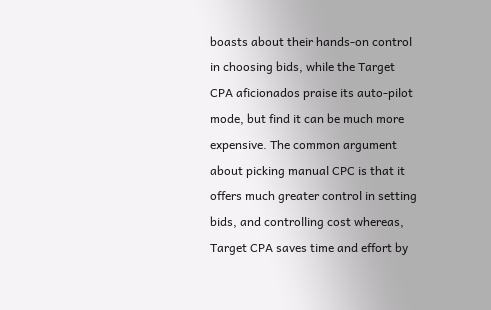boasts about their hands-on control in choosing bids, while the Target CPA aficionados praise its auto-pilot mode, but find it can be much more expensive. The common argument about picking manual CPC is that it offers much greater control in setting bids, and controlling cost whereas, Target CPA saves time and effort by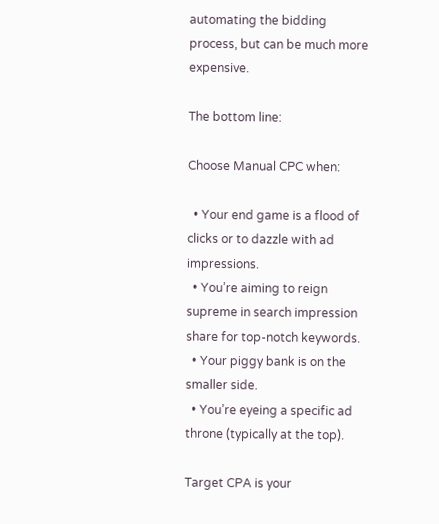automating the bidding process, but can be much more expensive.

The bottom line:

Choose Manual CPC when:

  • Your end game is a flood of clicks or to dazzle with ad impressions.
  • You’re aiming to reign supreme in search impression share for top-notch keywords.
  • Your piggy bank is on the smaller side.
  • You’re eyeing a specific ad throne (typically at the top).

Target CPA is your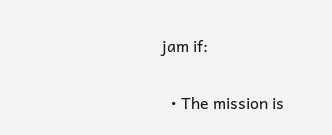jam if:

  • The mission is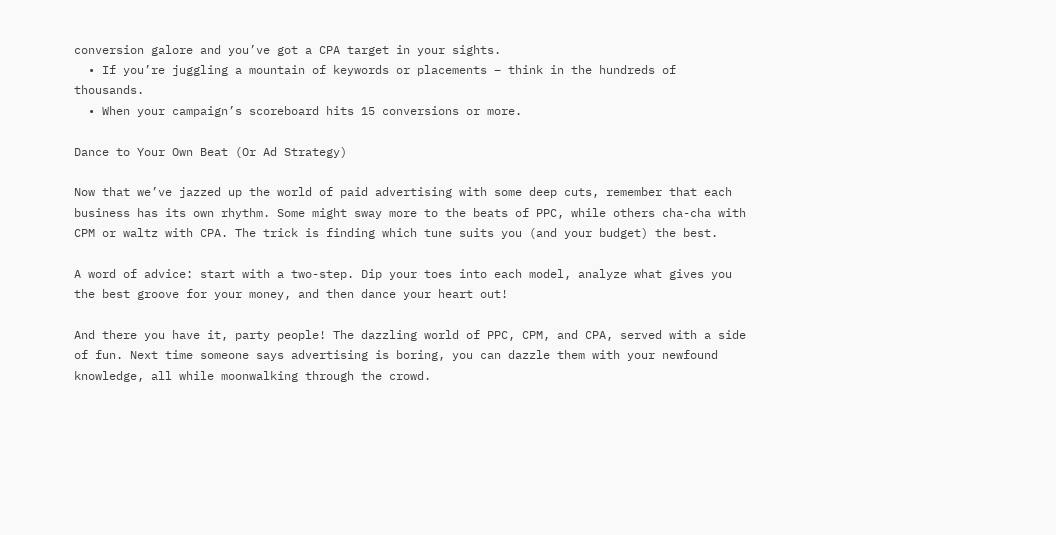conversion galore and you’ve got a CPA target in your sights.
  • If you’re juggling a mountain of keywords or placements – think in the hundreds of thousands.
  • When your campaign’s scoreboard hits 15 conversions or more.

Dance to Your Own Beat (Or Ad Strategy)

Now that we’ve jazzed up the world of paid advertising with some deep cuts, remember that each business has its own rhythm. Some might sway more to the beats of PPC, while others cha-cha with CPM or waltz with CPA. The trick is finding which tune suits you (and your budget) the best.

A word of advice: start with a two-step. Dip your toes into each model, analyze what gives you the best groove for your money, and then dance your heart out!

And there you have it, party people! The dazzling world of PPC, CPM, and CPA, served with a side of fun. Next time someone says advertising is boring, you can dazzle them with your newfound knowledge, all while moonwalking through the crowd.